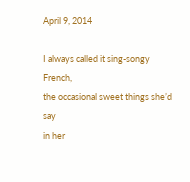April 9, 2014

I always called it sing-songy French,
the occasional sweet things she’d say
in her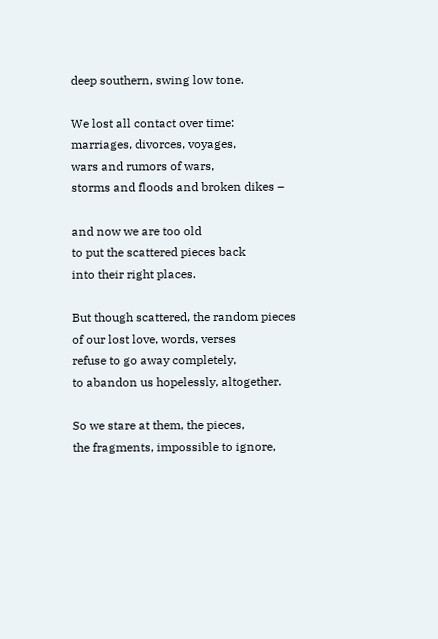deep southern, swing low tone.

We lost all contact over time:
marriages, divorces, voyages,
wars and rumors of wars,
storms and floods and broken dikes –

and now we are too old
to put the scattered pieces back
into their right places.

But though scattered, the random pieces
of our lost love, words, verses
refuse to go away completely,
to abandon us hopelessly, altogether.

So we stare at them, the pieces,
the fragments, impossible to ignore,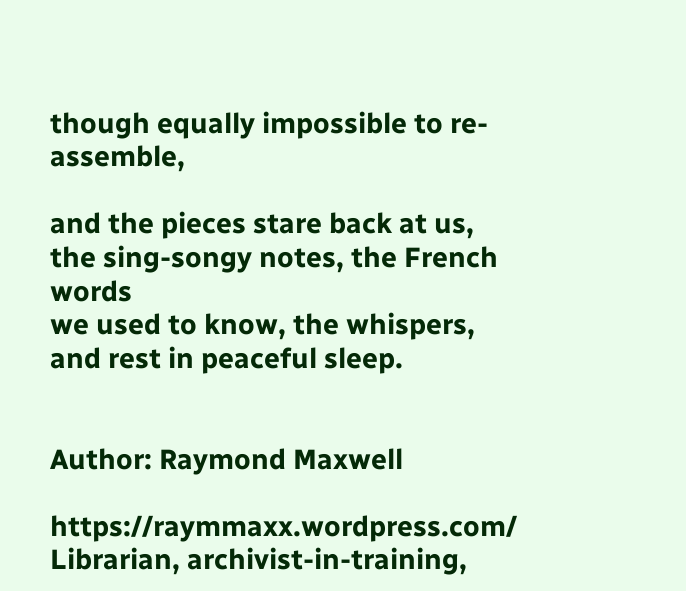though equally impossible to re-assemble,

and the pieces stare back at us,
the sing-songy notes, the French words
we used to know, the whispers,
and rest in peaceful sleep.


Author: Raymond Maxwell

https://raymmaxx.wordpress.com/ Librarian, archivist-in-training,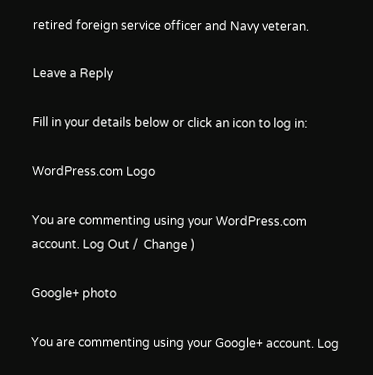retired foreign service officer and Navy veteran.

Leave a Reply

Fill in your details below or click an icon to log in:

WordPress.com Logo

You are commenting using your WordPress.com account. Log Out /  Change )

Google+ photo

You are commenting using your Google+ account. Log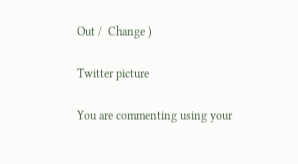Out /  Change )

Twitter picture

You are commenting using your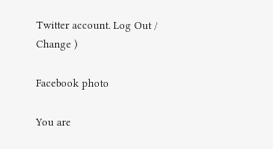Twitter account. Log Out /  Change )

Facebook photo

You are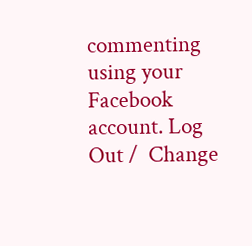commenting using your Facebook account. Log Out /  Change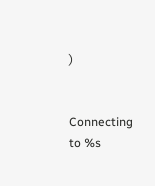)


Connecting to %s